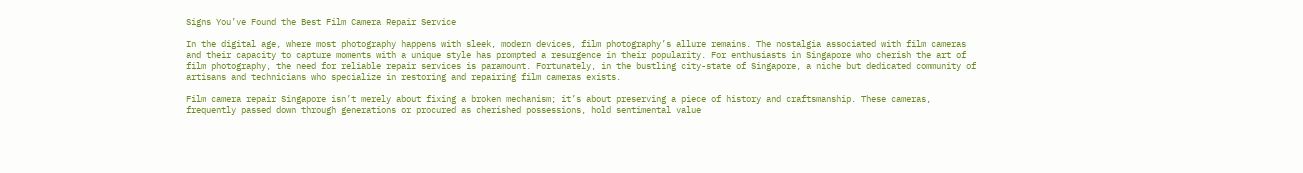Signs You’ve Found the Best Film Camera Repair Service

In the digital age, where most photography happens with sleek, modern devices, film photography’s allure remains. The nostalgia associated with film cameras and their capacity to capture moments with a unique style has prompted a resurgence in their popularity. For enthusiasts in Singapore who cherish the art of film photography, the need for reliable repair services is paramount. Fortunately, in the bustling city-state of Singapore, a niche but dedicated community of artisans and technicians who specialize in restoring and repairing film cameras exists.

Film camera repair Singapore isn’t merely about fixing a broken mechanism; it’s about preserving a piece of history and craftsmanship. These cameras, frequently passed down through generations or procured as cherished possessions, hold sentimental value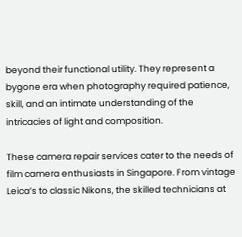beyond their functional utility. They represent a bygone era when photography required patience, skill, and an intimate understanding of the intricacies of light and composition.

These camera repair services cater to the needs of film camera enthusiasts in Singapore. From vintage Leica’s to classic Nikons, the skilled technicians at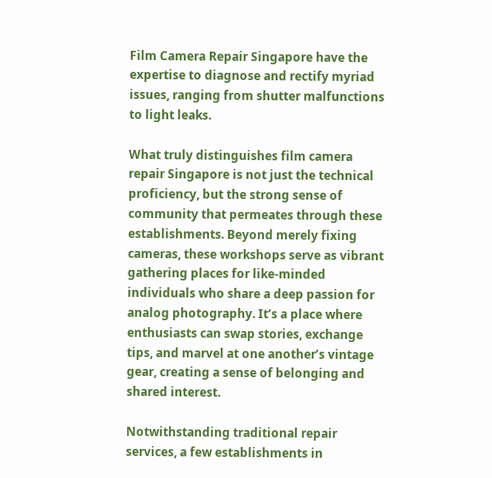Film Camera Repair Singapore have the expertise to diagnose and rectify myriad issues, ranging from shutter malfunctions to light leaks.

What truly distinguishes film camera repair Singapore is not just the technical proficiency, but the strong sense of community that permeates through these establishments. Beyond merely fixing cameras, these workshops serve as vibrant gathering places for like-minded individuals who share a deep passion for analog photography. It’s a place where enthusiasts can swap stories, exchange tips, and marvel at one another’s vintage gear, creating a sense of belonging and shared interest.

Notwithstanding traditional repair services, a few establishments in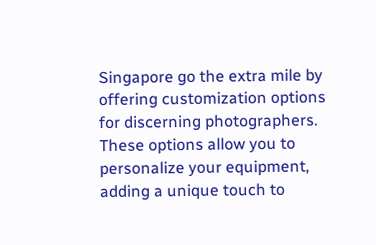Singapore go the extra mile by offering customization options for discerning photographers. These options allow you to personalize your equipment, adding a unique touch to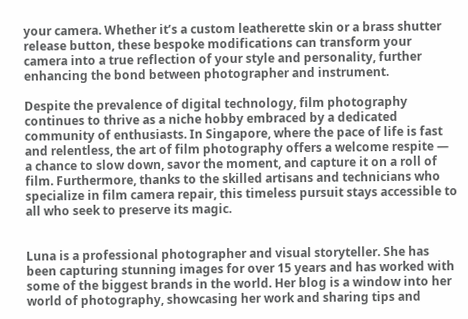your camera. Whether it’s a custom leatherette skin or a brass shutter release button, these bespoke modifications can transform your camera into a true reflection of your style and personality, further enhancing the bond between photographer and instrument.

Despite the prevalence of digital technology, film photography continues to thrive as a niche hobby embraced by a dedicated community of enthusiasts. In Singapore, where the pace of life is fast and relentless, the art of film photography offers a welcome respite — a chance to slow down, savor the moment, and capture it on a roll of film. Furthermore, thanks to the skilled artisans and technicians who specialize in film camera repair, this timeless pursuit stays accessible to all who seek to preserve its magic.


Luna is a professional photographer and visual storyteller. She has been capturing stunning images for over 15 years and has worked with some of the biggest brands in the world. Her blog is a window into her world of photography, showcasing her work and sharing tips and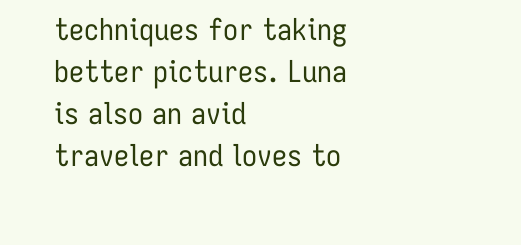techniques for taking better pictures. Luna is also an avid traveler and loves to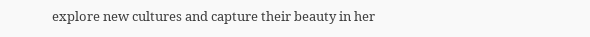explore new cultures and capture their beauty in her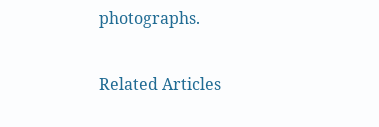photographs.

Related Articles